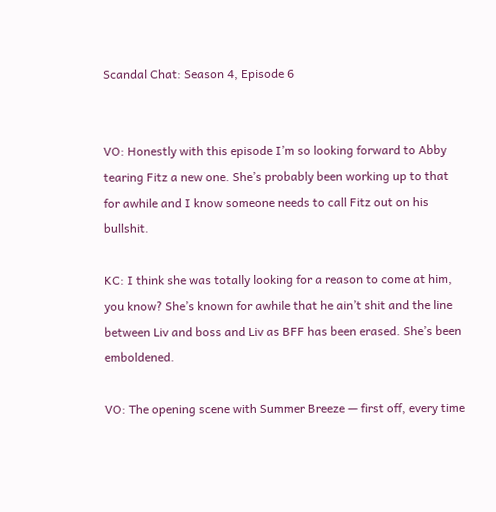Scandal Chat: Season 4, Episode 6


VO: Honestly with this episode I’m so looking forward to Abby tearing Fitz a new one. She’s probably been working up to that for awhile and I know someone needs to call Fitz out on his bullshit.

KC: I think she was totally looking for a reason to come at him, you know? She’s known for awhile that he ain’t shit and the line between Liv and boss and Liv as BFF has been erased. She’s been emboldened.

VO: The opening scene with Summer Breeze — first off, every time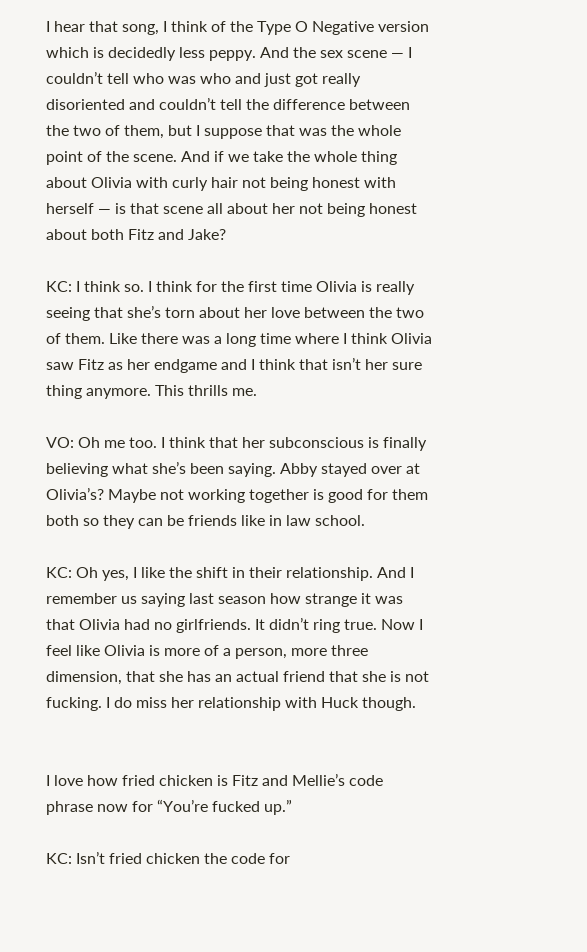I hear that song, I think of the Type O Negative version which is decidedly less peppy. And the sex scene — I couldn’t tell who was who and just got really disoriented and couldn’t tell the difference between the two of them, but I suppose that was the whole point of the scene. And if we take the whole thing about Olivia with curly hair not being honest with herself — is that scene all about her not being honest about both Fitz and Jake?

KC: I think so. I think for the first time Olivia is really seeing that she’s torn about her love between the two of them. Like there was a long time where I think Olivia saw Fitz as her endgame and I think that isn’t her sure thing anymore. This thrills me.

VO: Oh me too. I think that her subconscious is finally believing what she’s been saying. Abby stayed over at Olivia’s? Maybe not working together is good for them both so they can be friends like in law school.

KC: Oh yes, I like the shift in their relationship. And I remember us saying last season how strange it was that Olivia had no girlfriends. It didn’t ring true. Now I feel like Olivia is more of a person, more three dimension, that she has an actual friend that she is not fucking. I do miss her relationship with Huck though.


I love how fried chicken is Fitz and Mellie’s code phrase now for “You’re fucked up.”

KC: Isn’t fried chicken the code for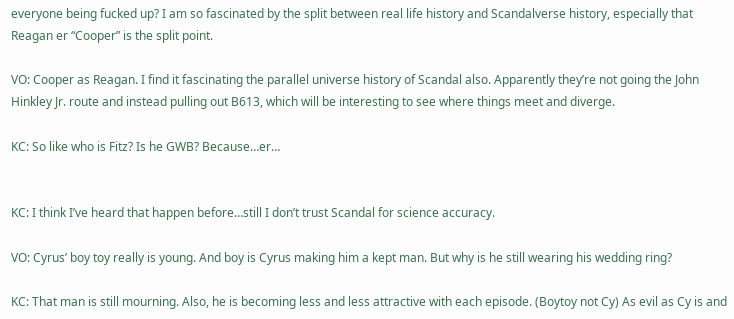everyone being fucked up? I am so fascinated by the split between real life history and Scandalverse history, especially that Reagan er “Cooper” is the split point.

VO: Cooper as Reagan. I find it fascinating the parallel universe history of Scandal also. Apparently they’re not going the John Hinkley Jr. route and instead pulling out B613, which will be interesting to see where things meet and diverge.

KC: So like who is Fitz? Is he GWB? Because…er…


KC: I think I’ve heard that happen before…still I don’t trust Scandal for science accuracy.

VO: Cyrus’ boy toy really is young. And boy is Cyrus making him a kept man. But why is he still wearing his wedding ring?

KC: That man is still mourning. Also, he is becoming less and less attractive with each episode. (Boytoy not Cy) As evil as Cy is and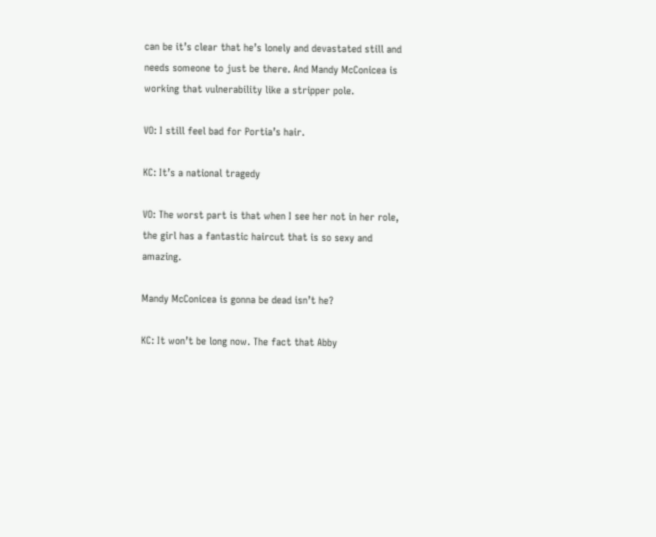can be it’s clear that he’s lonely and devastated still and needs someone to just be there. And Mandy McConicea is working that vulnerability like a stripper pole.

VO: I still feel bad for Portia’s hair.

KC: It’s a national tragedy

VO: The worst part is that when I see her not in her role, the girl has a fantastic haircut that is so sexy and amazing.

Mandy McConicea is gonna be dead isn’t he?

KC: It won’t be long now. The fact that Abby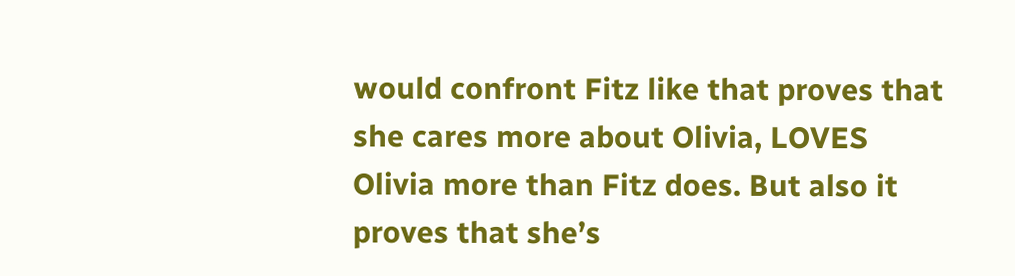would confront Fitz like that proves that she cares more about Olivia, LOVES Olivia more than Fitz does. But also it proves that she’s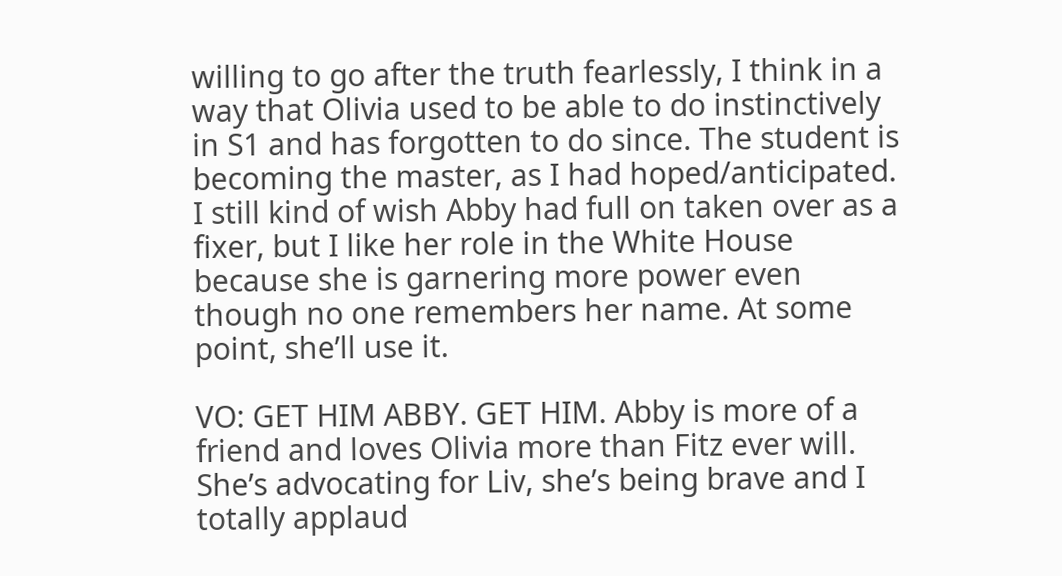willing to go after the truth fearlessly, I think in a way that Olivia used to be able to do instinctively in S1 and has forgotten to do since. The student is becoming the master, as I had hoped/anticipated. I still kind of wish Abby had full on taken over as a fixer, but I like her role in the White House because she is garnering more power even though no one remembers her name. At some point, she’ll use it.

VO: GET HIM ABBY. GET HIM. Abby is more of a friend and loves Olivia more than Fitz ever will. She’s advocating for Liv, she’s being brave and I totally applaud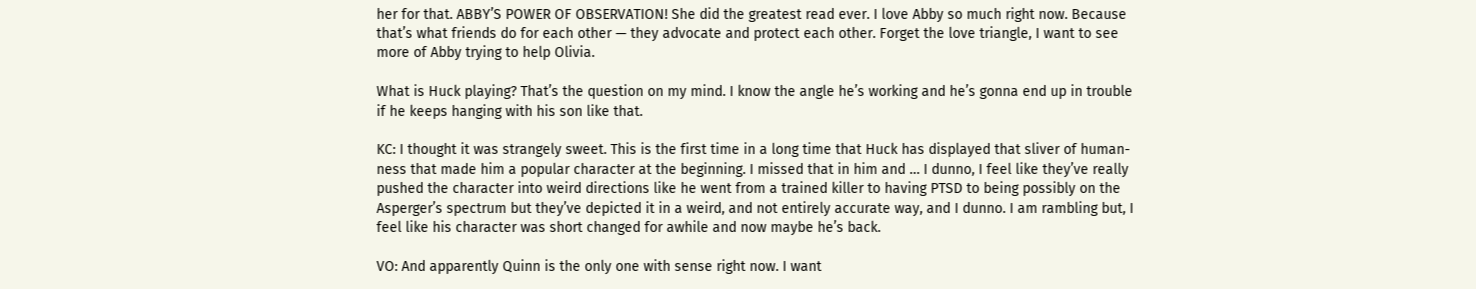her for that. ABBY’S POWER OF OBSERVATION! She did the greatest read ever. I love Abby so much right now. Because that’s what friends do for each other — they advocate and protect each other. Forget the love triangle, I want to see more of Abby trying to help Olivia.

What is Huck playing? That’s the question on my mind. I know the angle he’s working and he’s gonna end up in trouble if he keeps hanging with his son like that.

KC: I thought it was strangely sweet. This is the first time in a long time that Huck has displayed that sliver of human-ness that made him a popular character at the beginning. I missed that in him and … I dunno, I feel like they’ve really pushed the character into weird directions like he went from a trained killer to having PTSD to being possibly on the Asperger’s spectrum but they’ve depicted it in a weird, and not entirely accurate way, and I dunno. I am rambling but, I feel like his character was short changed for awhile and now maybe he’s back.

VO: And apparently Quinn is the only one with sense right now. I want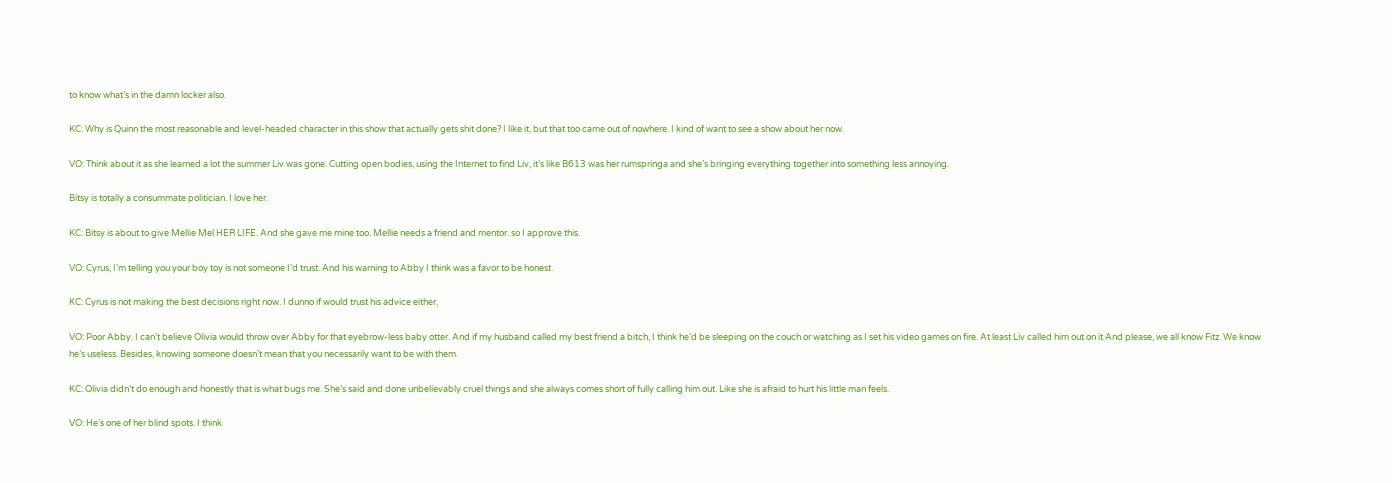to know what’s in the damn locker also.

KC: Why is Quinn the most reasonable and level-headed character in this show that actually gets shit done? I like it, but that too came out of nowhere. I kind of want to see a show about her now.

VO: Think about it as she learned a lot the summer Liv was gone. Cutting open bodies, using the Internet to find Liv, it’s like B613 was her rumspringa and she’s bringing everything together into something less annoying.

Bitsy is totally a consummate politician. I love her.

KC: Bitsy is about to give Mellie Mel HER LIFE. And she gave me mine too. Mellie needs a friend and mentor. so I approve this.

VO: Cyrus, I’m telling you your boy toy is not someone I’d trust. And his warning to Abby I think was a favor to be honest.

KC: Cyrus is not making the best decisions right now. I dunno if would trust his advice either,

VO: Poor Abby. I can’t believe Olivia would throw over Abby for that eyebrow-less baby otter. And if my husband called my best friend a bitch, I think he’d be sleeping on the couch or watching as I set his video games on fire. At least Liv called him out on it And please, we all know Fitz. We know he’s useless. Besides, knowing someone doesn’t mean that you necessarily want to be with them.

KC: Olivia didn’t do enough and honestly that is what bugs me. She’s said and done unbelievably cruel things and she always comes short of fully calling him out. Like she is afraid to hurt his little man feels.

VO: He’s one of her blind spots. I think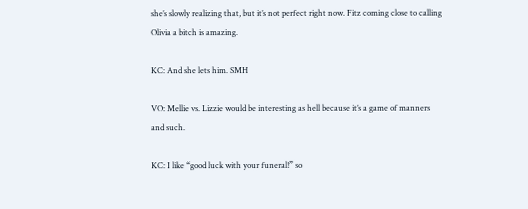she’s slowly realizing that, but it’s not perfect right now. Fitz coming close to calling Olivia a bitch is amazing.

KC: And she lets him. SMH

VO: Mellie vs. Lizzie would be interesting as hell because it’s a game of manners and such.

KC: I like “good luck with your funeral!” so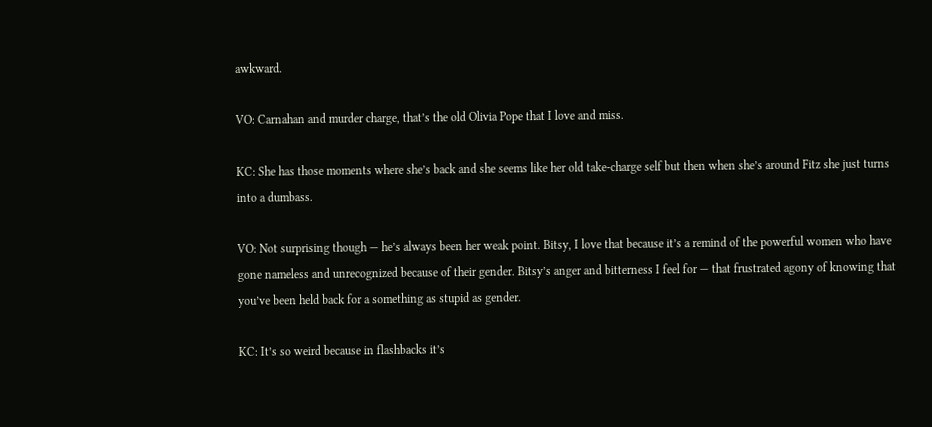awkward.

VO: Carnahan and murder charge, that’s the old Olivia Pope that I love and miss.

KC: She has those moments where she’s back and she seems like her old take-charge self but then when she’s around Fitz she just turns into a dumbass.

VO: Not surprising though — he’s always been her weak point. Bitsy, I love that because it’s a remind of the powerful women who have gone nameless and unrecognized because of their gender. Bitsy’s anger and bitterness I feel for — that frustrated agony of knowing that you’ve been held back for a something as stupid as gender.

KC: It’s so weird because in flashbacks it’s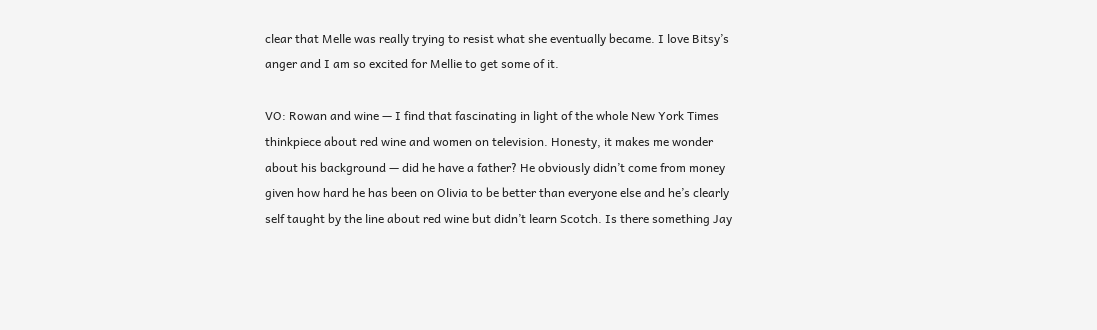clear that Melle was really trying to resist what she eventually became. I love Bitsy’s anger and I am so excited for Mellie to get some of it.

VO: Rowan and wine — I find that fascinating in light of the whole New York Times thinkpiece about red wine and women on television. Honesty, it makes me wonder about his background — did he have a father? He obviously didn’t come from money given how hard he has been on Olivia to be better than everyone else and he’s clearly self taught by the line about red wine but didn’t learn Scotch. Is there something Jay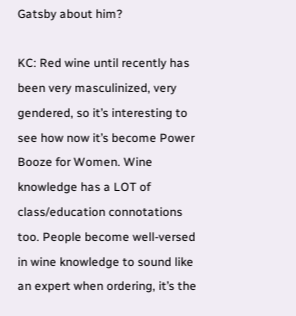Gatsby about him?

KC: Red wine until recently has been very masculinized, very gendered, so it’s interesting to see how now it’s become Power Booze for Women. Wine knowledge has a LOT of class/education connotations too. People become well-versed in wine knowledge to sound like an expert when ordering, it’s the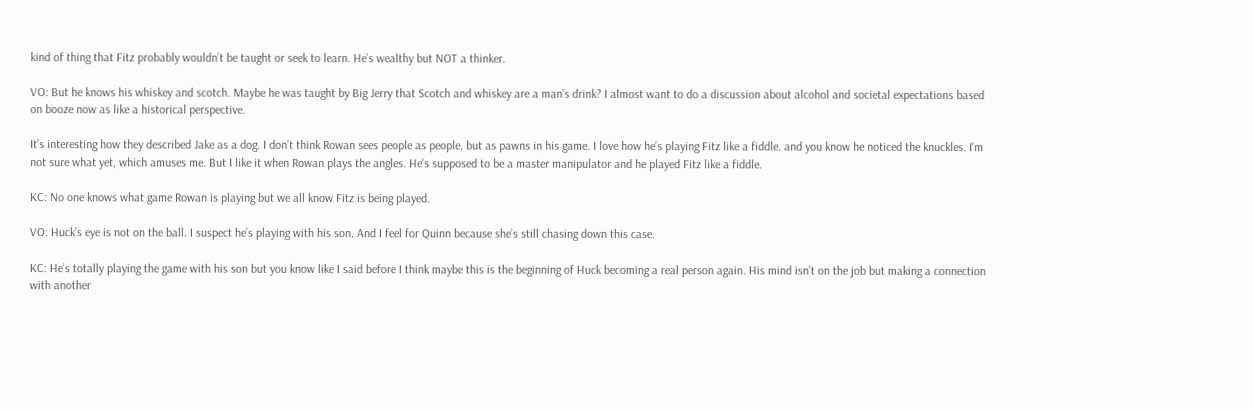kind of thing that Fitz probably wouldn’t be taught or seek to learn. He’s wealthy but NOT a thinker.

VO: But he knows his whiskey and scotch. Maybe he was taught by Big Jerry that Scotch and whiskey are a man’s drink? I almost want to do a discussion about alcohol and societal expectations based on booze now as like a historical perspective.

It’s interesting how they described Jake as a dog. I don’t think Rowan sees people as people, but as pawns in his game. I love how he’s playing Fitz like a fiddle. and you know he noticed the knuckles. I’m not sure what yet, which amuses me. But I like it when Rowan plays the angles. He’s supposed to be a master manipulator and he played Fitz like a fiddle.

KC: No one knows what game Rowan is playing but we all know Fitz is being played.

VO: Huck’s eye is not on the ball. I suspect he’s playing with his son. And I feel for Quinn because she’s still chasing down this case.

KC: He’s totally playing the game with his son but you know like I said before I think maybe this is the beginning of Huck becoming a real person again. His mind isn’t on the job but making a connection with another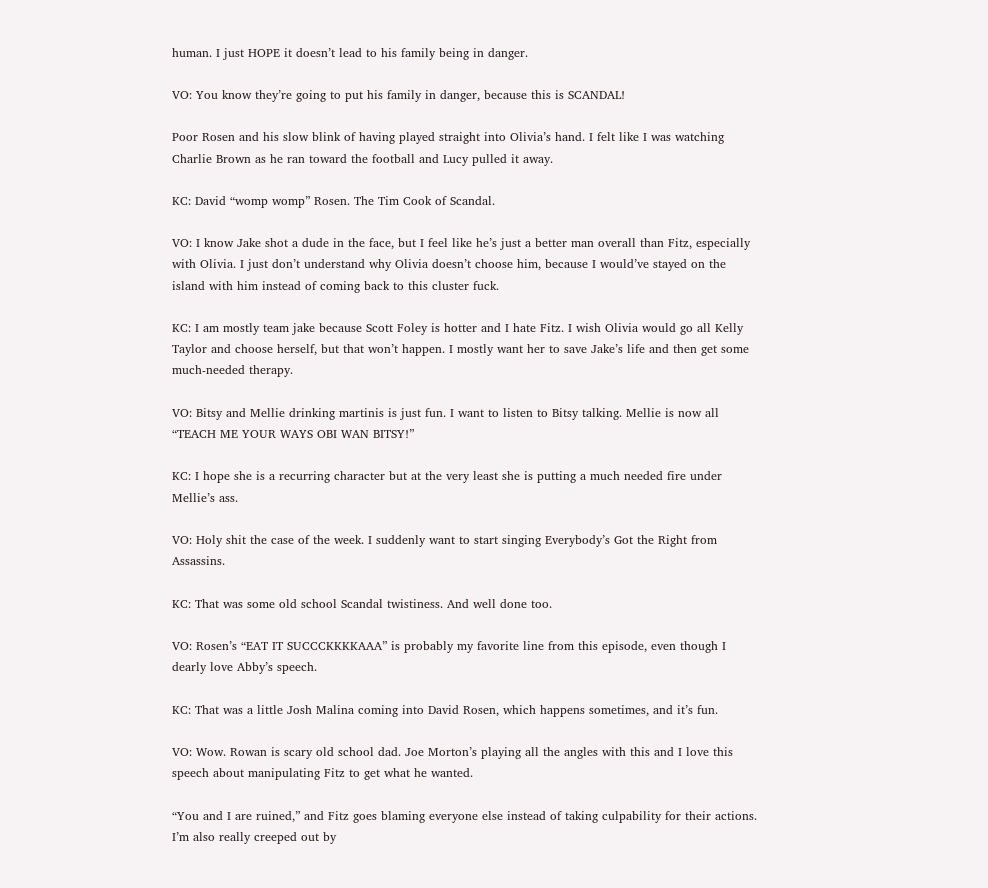human. I just HOPE it doesn’t lead to his family being in danger.

VO: You know they’re going to put his family in danger, because this is SCANDAL!

Poor Rosen and his slow blink of having played straight into Olivia’s hand. I felt like I was watching Charlie Brown as he ran toward the football and Lucy pulled it away.

KC: David “womp womp” Rosen. The Tim Cook of Scandal.

VO: I know Jake shot a dude in the face, but I feel like he’s just a better man overall than Fitz, especially with Olivia. I just don’t understand why Olivia doesn’t choose him, because I would’ve stayed on the island with him instead of coming back to this cluster fuck.

KC: I am mostly team jake because Scott Foley is hotter and I hate Fitz. I wish Olivia would go all Kelly Taylor and choose herself, but that won’t happen. I mostly want her to save Jake’s life and then get some much-needed therapy.

VO: Bitsy and Mellie drinking martinis is just fun. I want to listen to Bitsy talking. Mellie is now all “TEACH ME YOUR WAYS OBI WAN BITSY!”

KC: I hope she is a recurring character but at the very least she is putting a much needed fire under Mellie’s ass.

VO: Holy shit the case of the week. I suddenly want to start singing Everybody’s Got the Right from Assassins.

KC: That was some old school Scandal twistiness. And well done too.

VO: Rosen’s “EAT IT SUCCCKKKKAAA” is probably my favorite line from this episode, even though I dearly love Abby’s speech.

KC: That was a little Josh Malina coming into David Rosen, which happens sometimes, and it’s fun.

VO: Wow. Rowan is scary old school dad. Joe Morton’s playing all the angles with this and I love this speech about manipulating Fitz to get what he wanted.

“You and I are ruined,” and Fitz goes blaming everyone else instead of taking culpability for their actions. I’m also really creeped out by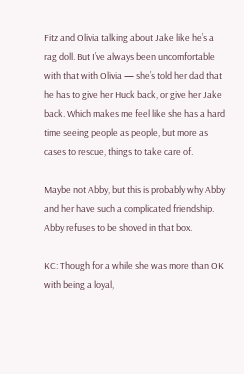Fitz and Olivia talking about Jake like he’s a rag doll. But I’ve always been uncomfortable with that with Olivia — she’s told her dad that he has to give her Huck back, or give her Jake back. Which makes me feel like she has a hard time seeing people as people, but more as cases to rescue, things to take care of.

Maybe not Abby, but this is probably why Abby and her have such a complicated friendship. Abby refuses to be shoved in that box.

KC: Though for a while she was more than OK with being a loyal,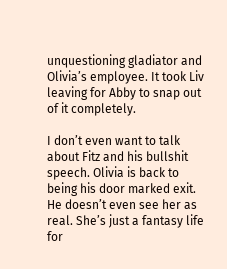unquestioning gladiator and Olivia’s employee. It took Liv leaving for Abby to snap out of it completely.

I don’t even want to talk about Fitz and his bullshit speech. Olivia is back to being his door marked exit. He doesn’t even see her as real. She’s just a fantasy life for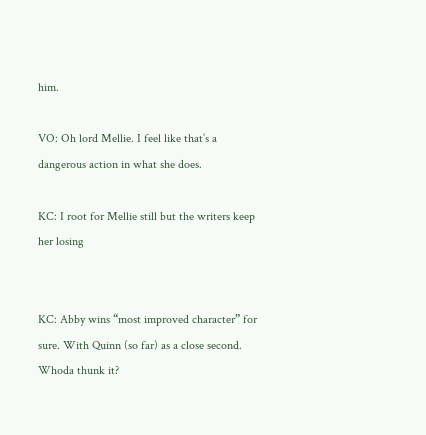him.

VO: Oh lord Mellie. I feel like that’s a dangerous action in what she does.

KC: I root for Mellie still but the writers keep her losing


KC: Abby wins “most improved character” for sure. With Quinn (so far) as a close second. Whoda thunk it?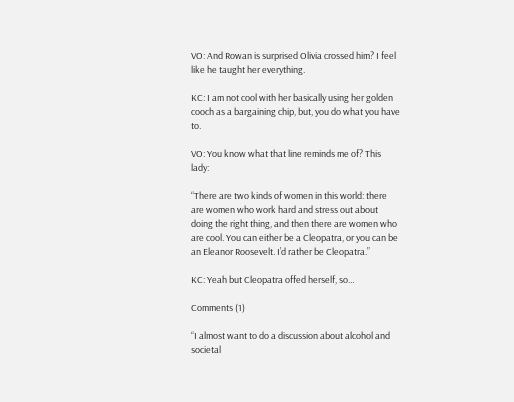VO: And Rowan is surprised Olivia crossed him? I feel like he taught her everything.

KC: I am not cool with her basically using her golden cooch as a bargaining chip, but, you do what you have to.

VO: You know what that line reminds me of? This lady:

“There are two kinds of women in this world: there are women who work hard and stress out about doing the right thing, and then there are women who are cool. You can either be a Cleopatra, or you can be an Eleanor Roosevelt. I’d rather be Cleopatra.”

KC: Yeah but Cleopatra offed herself, so…

Comments (1)

“I almost want to do a discussion about alcohol and societal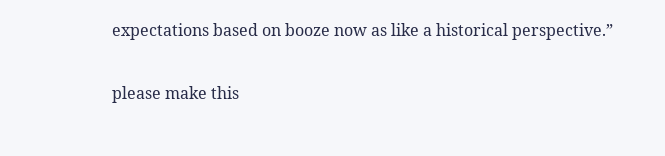expectations based on booze now as like a historical perspective.”

please make this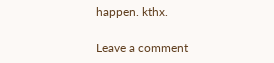happen. kthx.

Leave a comment